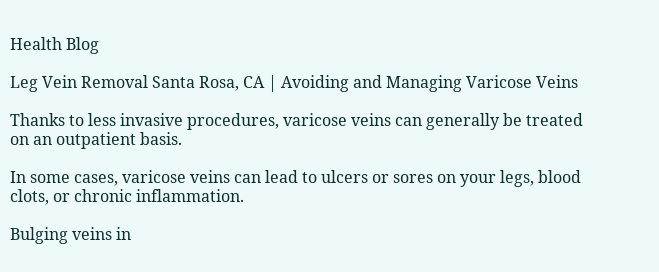Health Blog

Leg Vein Removal Santa Rosa, CA | Avoiding and Managing Varicose Veins

Thanks to less invasive procedures, varicose veins can generally be treated on an outpatient basis.

In some cases, varicose veins can lead to ulcers or sores on your legs, blood clots, or chronic inflammation.

Bulging veins in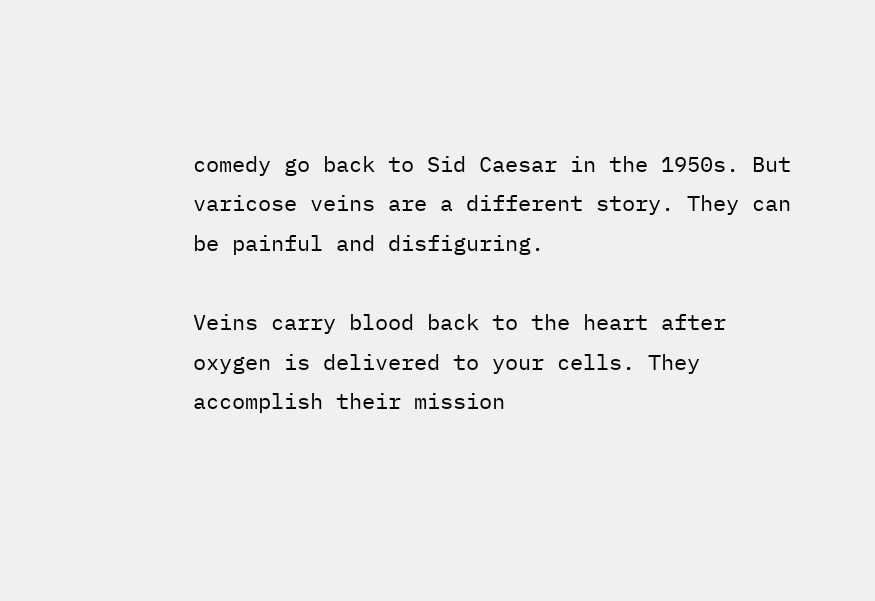comedy go back to Sid Caesar in the 1950s. But varicose veins are a different story. They can be painful and disfiguring.

Veins carry blood back to the heart after oxygen is delivered to your cells. They accomplish their mission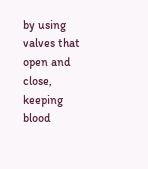by using valves that open and close, keeping blood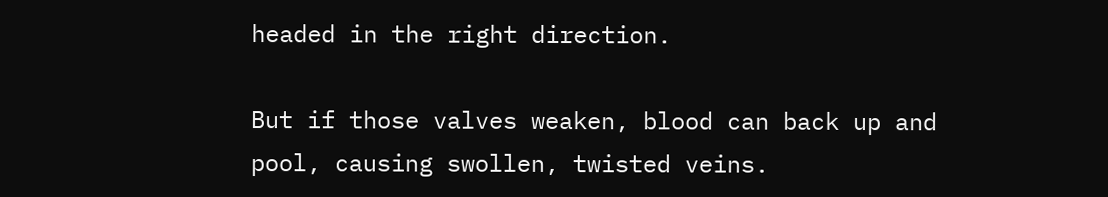headed in the right direction.

But if those valves weaken, blood can back up and pool, causing swollen, twisted veins.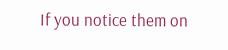If you notice them on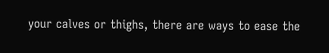your calves or thighs, there are ways to ease the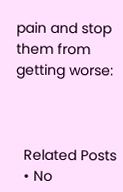pain and stop them from getting worse:



  Related Posts
  • No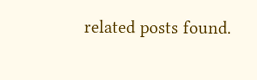related posts found.